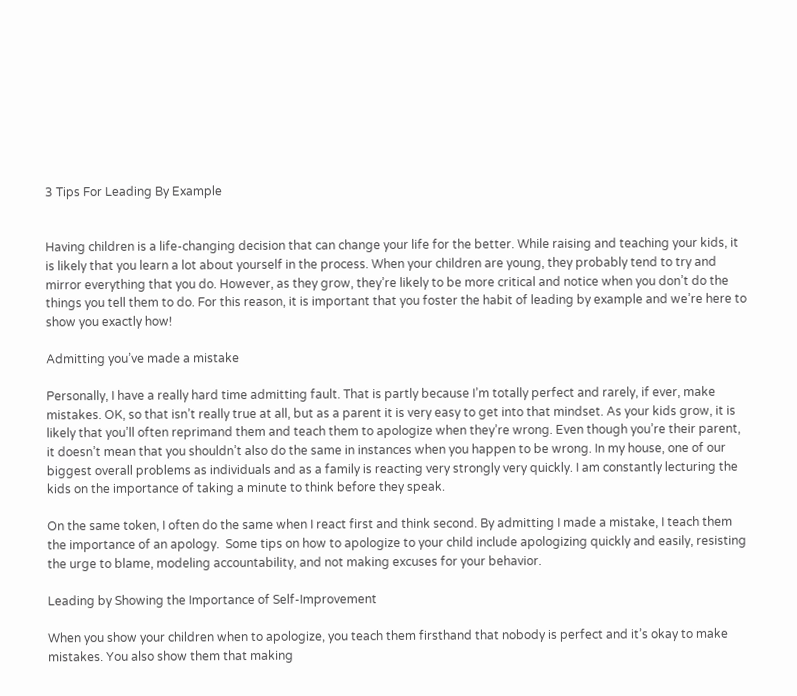3 Tips For Leading By Example


Having children is a life-changing decision that can change your life for the better. While raising and teaching your kids, it is likely that you learn a lot about yourself in the process. When your children are young, they probably tend to try and mirror everything that you do. However, as they grow, they’re likely to be more critical and notice when you don’t do the things you tell them to do. For this reason, it is important that you foster the habit of leading by example and we’re here to show you exactly how!

Admitting you’ve made a mistake

Personally, I have a really hard time admitting fault. That is partly because I’m totally perfect and rarely, if ever, make mistakes. OK, so that isn’t really true at all, but as a parent it is very easy to get into that mindset. As your kids grow, it is likely that you’ll often reprimand them and teach them to apologize when they’re wrong. Even though you’re their parent, it doesn’t mean that you shouldn’t also do the same in instances when you happen to be wrong. In my house, one of our biggest overall problems as individuals and as a family is reacting very strongly very quickly. I am constantly lecturing the kids on the importance of taking a minute to think before they speak.

On the same token, I often do the same when I react first and think second. By admitting I made a mistake, I teach them the importance of an apology.  Some tips on how to apologize to your child include apologizing quickly and easily, resisting the urge to blame, modeling accountability, and not making excuses for your behavior.

Leading by Showing the Importance of Self-Improvement

When you show your children when to apologize, you teach them firsthand that nobody is perfect and it’s okay to make mistakes. You also show them that making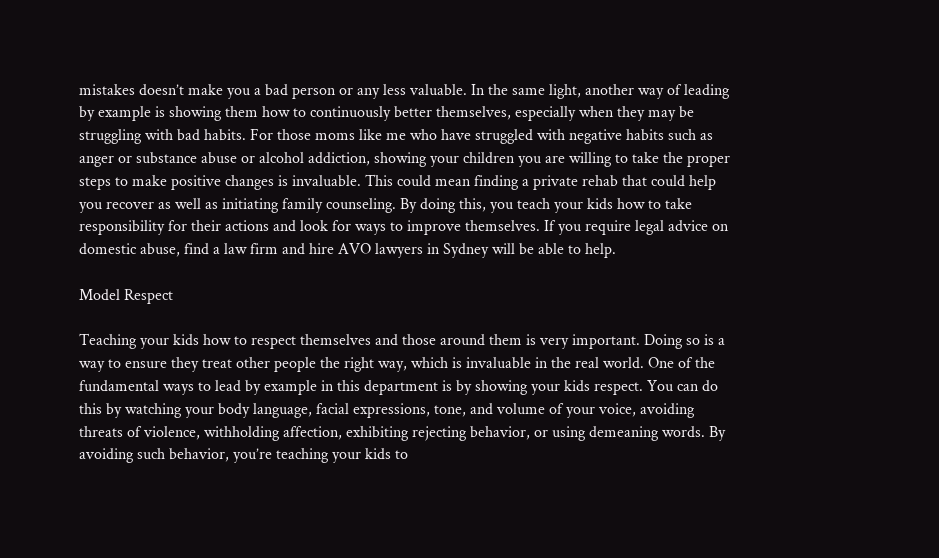mistakes doesn’t make you a bad person or any less valuable. In the same light, another way of leading by example is showing them how to continuously better themselves, especially when they may be struggling with bad habits. For those moms like me who have struggled with negative habits such as anger or substance abuse or alcohol addiction, showing your children you are willing to take the proper steps to make positive changes is invaluable. This could mean finding a private rehab that could help you recover as well as initiating family counseling. By doing this, you teach your kids how to take responsibility for their actions and look for ways to improve themselves. If you require legal advice on domestic abuse, find a law firm and hire AVO lawyers in Sydney will be able to help.

Model Respect

Teaching your kids how to respect themselves and those around them is very important. Doing so is a way to ensure they treat other people the right way, which is invaluable in the real world. One of the fundamental ways to lead by example in this department is by showing your kids respect. You can do this by watching your body language, facial expressions, tone, and volume of your voice, avoiding threats of violence, withholding affection, exhibiting rejecting behavior, or using demeaning words. By avoiding such behavior, you’re teaching your kids to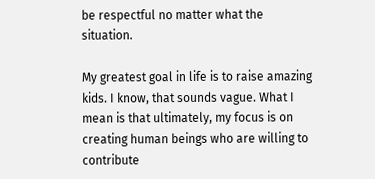be respectful no matter what the situation.

My greatest goal in life is to raise amazing kids. I know, that sounds vague. What I mean is that ultimately, my focus is on creating human beings who are willing to contribute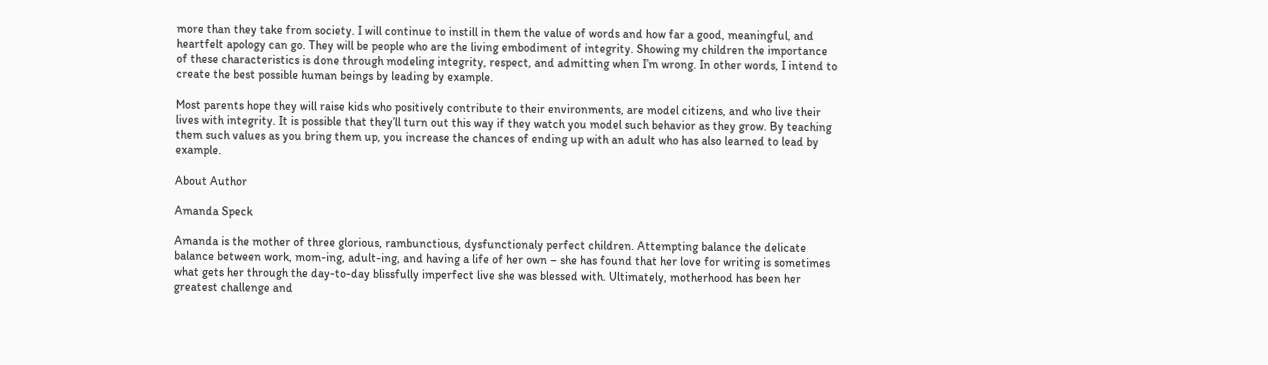more than they take from society. I will continue to instill in them the value of words and how far a good, meaningful, and heartfelt apology can go. They will be people who are the living embodiment of integrity. Showing my children the importance of these characteristics is done through modeling integrity, respect, and admitting when I’m wrong. In other words, I intend to create the best possible human beings by leading by example.

Most parents hope they will raise kids who positively contribute to their environments, are model citizens, and who live their lives with integrity. It is possible that they’ll turn out this way if they watch you model such behavior as they grow. By teaching them such values as you bring them up, you increase the chances of ending up with an adult who has also learned to lead by example.

About Author

Amanda Speck

Amanda is the mother of three glorious, rambunctious, dysfunctionaly perfect children. Attempting balance the delicate balance between work, mom-ing, adult-ing, and having a life of her own – she has found that her love for writing is sometimes what gets her through the day-to-day blissfully imperfect live she was blessed with. Ultimately, motherhood has been her greatest challenge and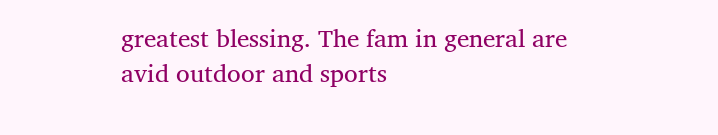greatest blessing. The fam in general are avid outdoor and sports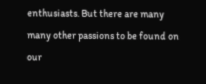enthusiasts. But there are many many other passions to be found on our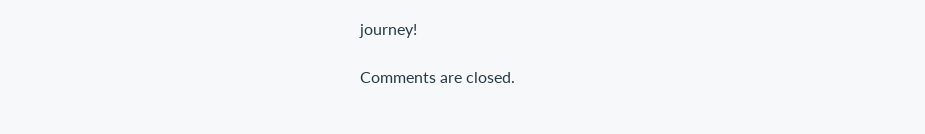journey!

Comments are closed.